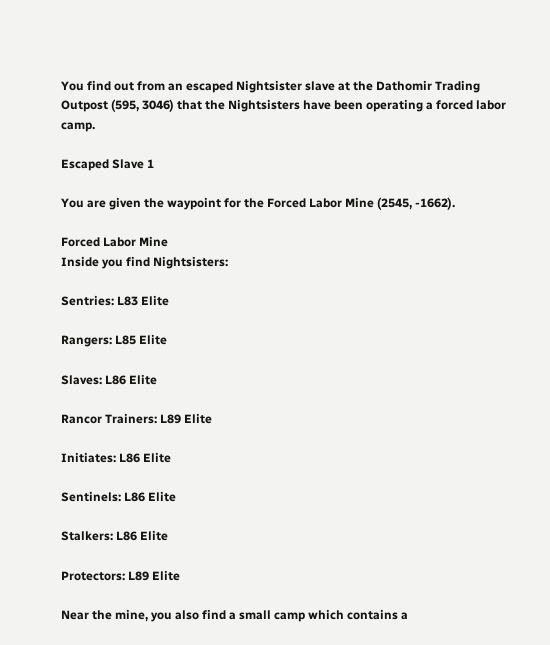You find out from an escaped Nightsister slave at the Dathomir Trading Outpost (595, 3046) that the Nightsisters have been operating a forced labor camp.

Escaped Slave 1

You are given the waypoint for the Forced Labor Mine (2545, -1662).

Forced Labor Mine
Inside you find Nightsisters:

Sentries: L83 Elite

Rangers: L85 Elite

Slaves: L86 Elite

Rancor Trainers: L89 Elite

Initiates: L86 Elite

Sentinels: L86 Elite

Stalkers: L86 Elite

Protectors: L89 Elite

Near the mine, you also find a small camp which contains a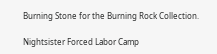Burning Stone for the Burning Rock Collection.

Nightsister Forced Labor Camp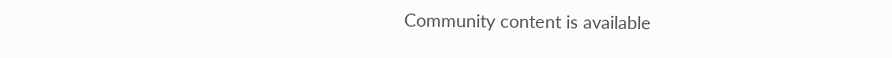Community content is available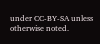under CC-BY-SA unless otherwise noted.